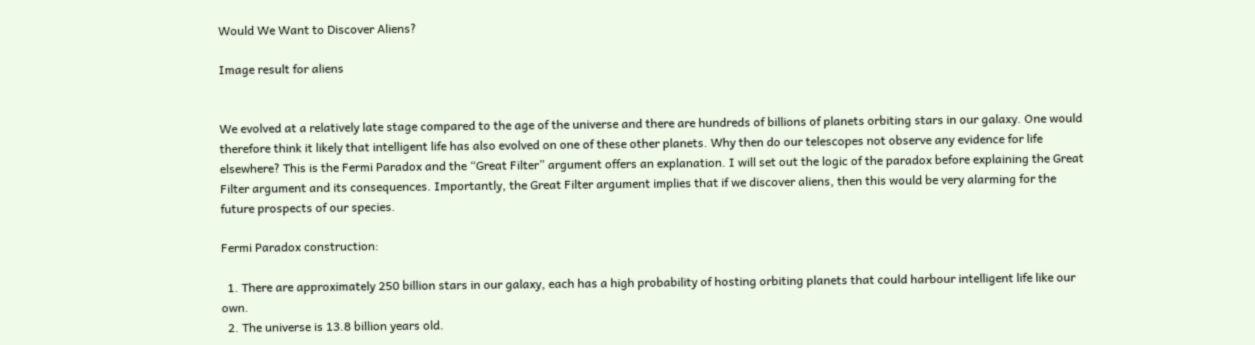Would We Want to Discover Aliens?

Image result for aliens


We evolved at a relatively late stage compared to the age of the universe and there are hundreds of billions of planets orbiting stars in our galaxy. One would therefore think it likely that intelligent life has also evolved on one of these other planets. Why then do our telescopes not observe any evidence for life elsewhere? This is the Fermi Paradox and the “Great Filter” argument offers an explanation. I will set out the logic of the paradox before explaining the Great Filter argument and its consequences. Importantly, the Great Filter argument implies that if we discover aliens, then this would be very alarming for the future prospects of our species.

Fermi Paradox construction:

  1. There are approximately 250 billion stars in our galaxy, each has a high probability of hosting orbiting planets that could harbour intelligent life like our own.
  2. The universe is 13.8 billion years old.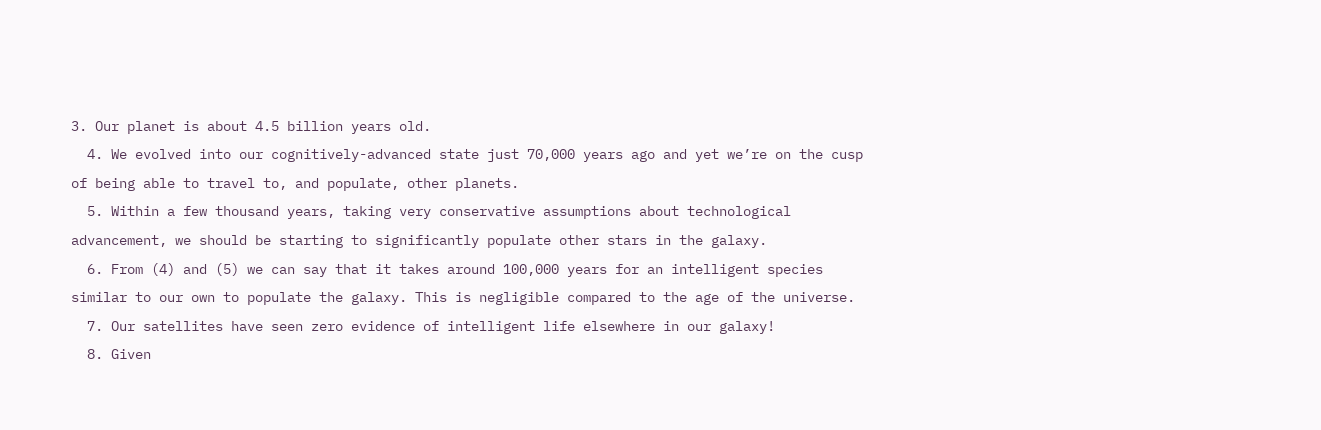3. Our planet is about 4.5 billion years old.
  4. We evolved into our cognitively-advanced state just 70,000 years ago and yet we’re on the cusp of being able to travel to, and populate, other planets.
  5. Within a few thousand years, taking very conservative assumptions about technological advancement, we should be starting to significantly populate other stars in the galaxy.
  6. From (4) and (5) we can say that it takes around 100,000 years for an intelligent species similar to our own to populate the galaxy. This is negligible compared to the age of the universe.
  7. Our satellites have seen zero evidence of intelligent life elsewhere in our galaxy!
  8. Given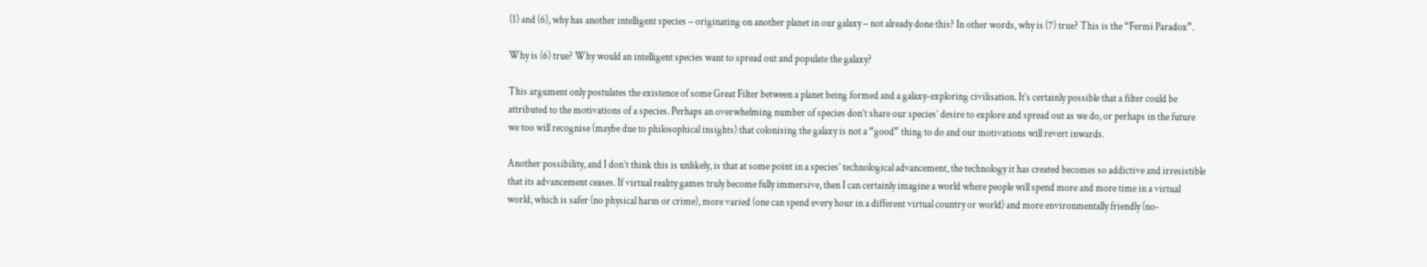(1) and (6), why has another intelligent species – originating on another planet in our galaxy – not already done this? In other words, why is (7) true? This is the “Fermi Paradox”.

Why is (6) true? Why would an intelligent species want to spread out and populate the galaxy?

This argument only postulates the existence of some Great Filter between a planet being formed and a galaxy-exploring civilisation. It’s certainly possible that a filter could be attributed to the motivations of a species. Perhaps an overwhelming number of species don’t share our species’ desire to explore and spread out as we do, or perhaps in the future we too will recognise (maybe due to philosophical insights) that colonising the galaxy is not a “good” thing to do and our motivations will revert inwards.

Another possibility, and I don’t think this is unlikely, is that at some point in a species’ technological advancement, the technology it has created becomes so addictive and irresistible that its advancement ceases. If virtual reality games truly become fully immersive, then I can certainly imagine a world where people will spend more and more time in a virtual world, which is safer (no physical harm or crime), more varied (one can spend every hour in a different virtual country or world) and more environmentally friendly (no-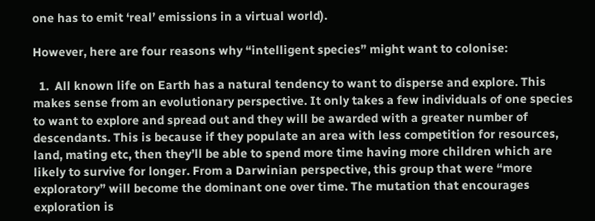one has to emit ‘real’ emissions in a virtual world).

However, here are four reasons why “intelligent species” might want to colonise:

  1.  All known life on Earth has a natural tendency to want to disperse and explore. This makes sense from an evolutionary perspective. It only takes a few individuals of one species to want to explore and spread out and they will be awarded with a greater number of descendants. This is because if they populate an area with less competition for resources, land, mating etc, then they’ll be able to spend more time having more children which are likely to survive for longer. From a Darwinian perspective, this group that were “more exploratory” will become the dominant one over time. The mutation that encourages exploration is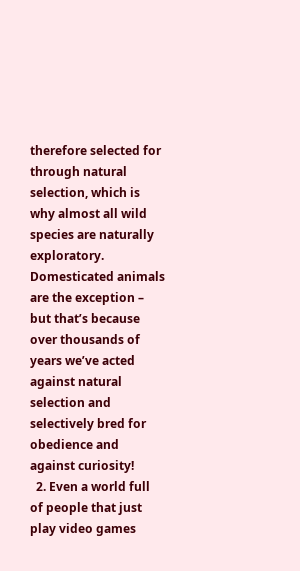therefore selected for through natural selection, which is why almost all wild species are naturally exploratory. Domesticated animals are the exception – but that’s because over thousands of years we’ve acted against natural selection and selectively bred for obedience and against curiosity!
  2. Even a world full of people that just play video games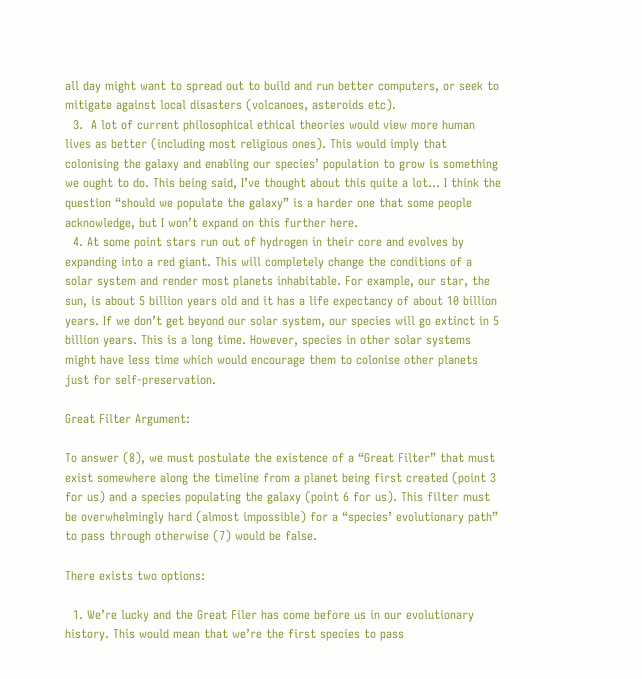all day might want to spread out to build and run better computers, or seek to mitigate against local disasters (volcanoes, asteroids etc).
  3.  A lot of current philosophical ethical theories would view more human lives as better (including most religious ones). This would imply that colonising the galaxy and enabling our species’ population to grow is something we ought to do. This being said, I’ve thought about this quite a lot… I think the question “should we populate the galaxy” is a harder one that some people acknowledge, but I won’t expand on this further here.
  4. At some point stars run out of hydrogen in their core and evolves by expanding into a red giant. This will completely change the conditions of a solar system and render most planets inhabitable. For example, our star, the sun, is about 5 billion years old and it has a life expectancy of about 10 billion years. If we don’t get beyond our solar system, our species will go extinct in 5 billion years. This is a long time. However, species in other solar systems might have less time which would encourage them to colonise other planets just for self-preservation.

Great Filter Argument:

To answer (8), we must postulate the existence of a “Great Filter” that must exist somewhere along the timeline from a planet being first created (point 3 for us) and a species populating the galaxy (point 6 for us). This filter must be overwhelmingly hard (almost impossible) for a “species’ evolutionary path” to pass through otherwise (7) would be false.

There exists two options:

  1. We’re lucky and the Great Filer has come before us in our evolutionary history. This would mean that we’re the first species to pass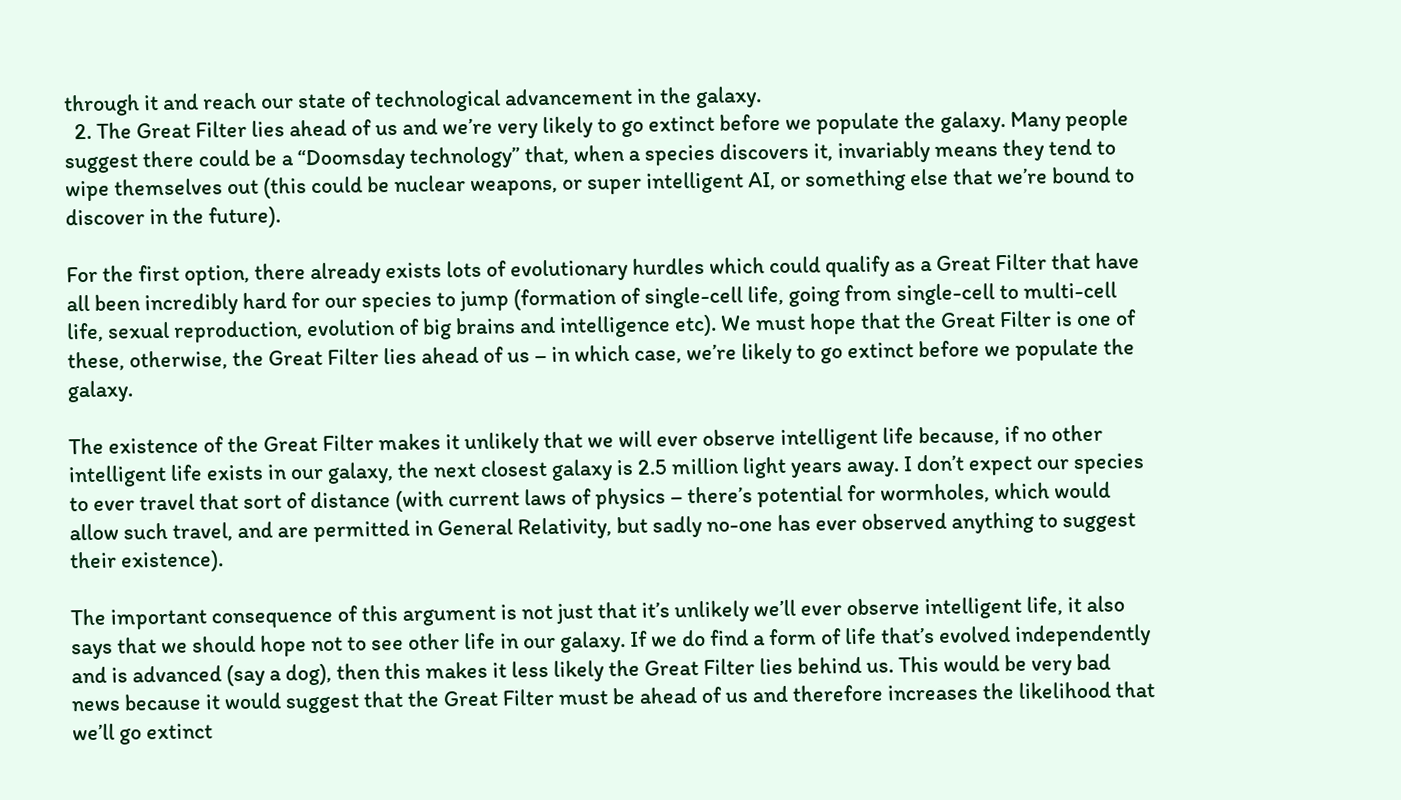through it and reach our state of technological advancement in the galaxy.
  2. The Great Filter lies ahead of us and we’re very likely to go extinct before we populate the galaxy. Many people suggest there could be a “Doomsday technology” that, when a species discovers it, invariably means they tend to wipe themselves out (this could be nuclear weapons, or super intelligent AI, or something else that we’re bound to discover in the future).

For the first option, there already exists lots of evolutionary hurdles which could qualify as a Great Filter that have all been incredibly hard for our species to jump (formation of single-cell life, going from single-cell to multi-cell life, sexual reproduction, evolution of big brains and intelligence etc). We must hope that the Great Filter is one of these, otherwise, the Great Filter lies ahead of us – in which case, we’re likely to go extinct before we populate the galaxy.

The existence of the Great Filter makes it unlikely that we will ever observe intelligent life because, if no other intelligent life exists in our galaxy, the next closest galaxy is 2.5 million light years away. I don’t expect our species to ever travel that sort of distance (with current laws of physics – there’s potential for wormholes, which would allow such travel, and are permitted in General Relativity, but sadly no-one has ever observed anything to suggest their existence).

The important consequence of this argument is not just that it’s unlikely we’ll ever observe intelligent life, it also says that we should hope not to see other life in our galaxy. If we do find a form of life that’s evolved independently and is advanced (say a dog), then this makes it less likely the Great Filter lies behind us. This would be very bad news because it would suggest that the Great Filter must be ahead of us and therefore increases the likelihood that we’ll go extinct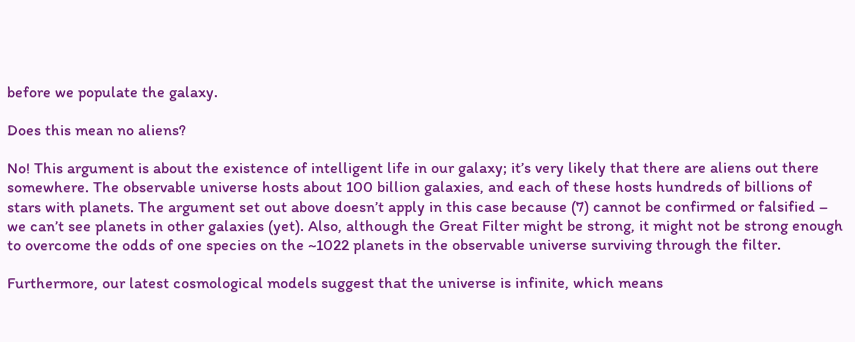before we populate the galaxy.

Does this mean no aliens?

No! This argument is about the existence of intelligent life in our galaxy; it’s very likely that there are aliens out there somewhere. The observable universe hosts about 100 billion galaxies, and each of these hosts hundreds of billions of stars with planets. The argument set out above doesn’t apply in this case because (7) cannot be confirmed or falsified – we can’t see planets in other galaxies (yet). Also, although the Great Filter might be strong, it might not be strong enough to overcome the odds of one species on the ~1022 planets in the observable universe surviving through the filter.

Furthermore, our latest cosmological models suggest that the universe is infinite, which means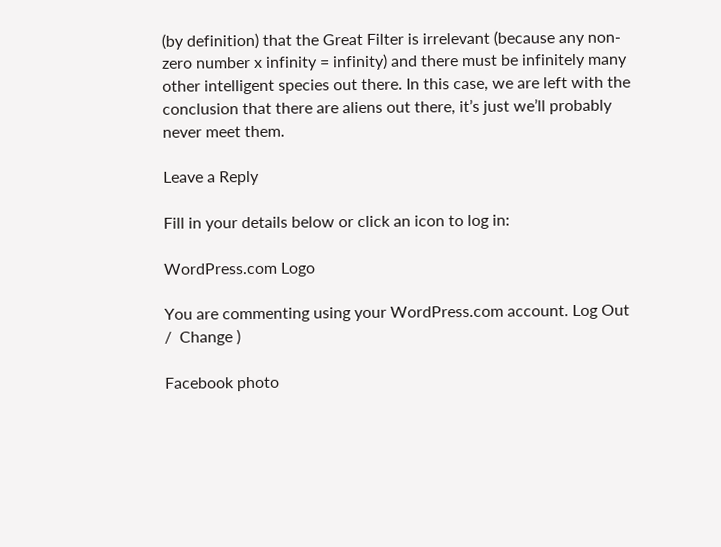(by definition) that the Great Filter is irrelevant (because any non-zero number x infinity = infinity) and there must be infinitely many other intelligent species out there. In this case, we are left with the conclusion that there are aliens out there, it’s just we’ll probably never meet them.

Leave a Reply

Fill in your details below or click an icon to log in:

WordPress.com Logo

You are commenting using your WordPress.com account. Log Out /  Change )

Facebook photo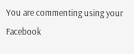You are commenting using your Facebook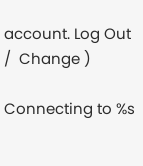account. Log Out /  Change )

Connecting to %s